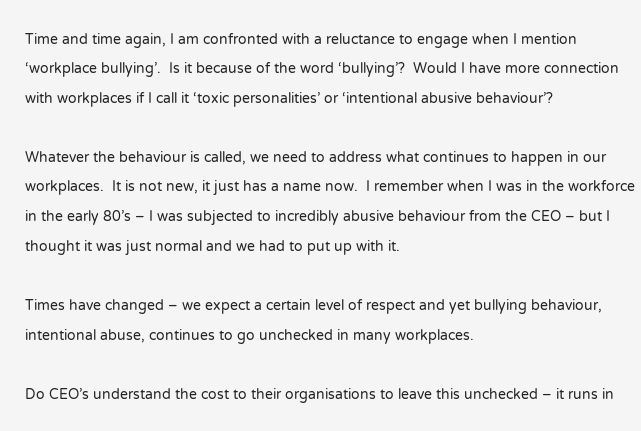Time and time again, I am confronted with a reluctance to engage when I mention ‘workplace bullying’.  Is it because of the word ‘bullying’?  Would I have more connection with workplaces if I call it ‘toxic personalities’ or ‘intentional abusive behaviour’?

Whatever the behaviour is called, we need to address what continues to happen in our workplaces.  It is not new, it just has a name now.  I remember when I was in the workforce in the early 80’s – I was subjected to incredibly abusive behaviour from the CEO – but I thought it was just normal and we had to put up with it.

Times have changed – we expect a certain level of respect and yet bullying behaviour, intentional abuse, continues to go unchecked in many workplaces.

Do CEO’s understand the cost to their organisations to leave this unchecked – it runs in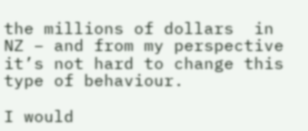the millions of dollars  in NZ – and from my perspective it’s not hard to change this type of behaviour.

I would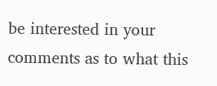be interested in your comments as to what this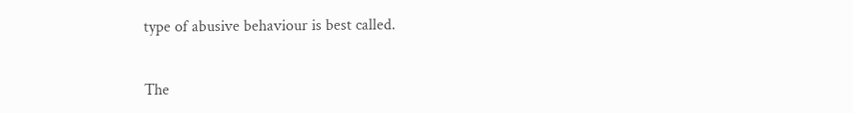type of abusive behaviour is best called.


The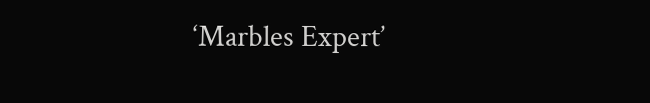‘Marbles Expert’